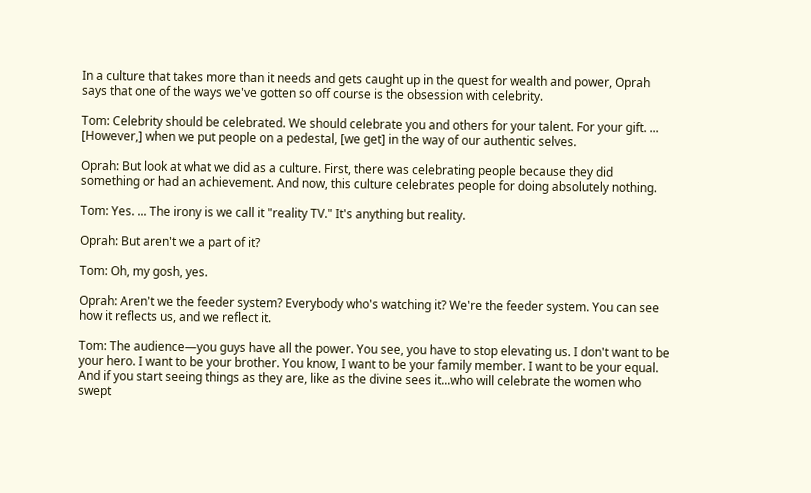In a culture that takes more than it needs and gets caught up in the quest for wealth and power, Oprah says that one of the ways we've gotten so off course is the obsession with celebrity.

Tom: Celebrity should be celebrated. We should celebrate you and others for your talent. For your gift. ... [However,] when we put people on a pedestal, [we get] in the way of our authentic selves.

Oprah: But look at what we did as a culture. First, there was celebrating people because they did something or had an achievement. And now, this culture celebrates people for doing absolutely nothing.

Tom: Yes. ... The irony is we call it "reality TV." It's anything but reality.

Oprah: But aren't we a part of it?

Tom: Oh, my gosh, yes.

Oprah: Aren't we the feeder system? Everybody who's watching it? We're the feeder system. You can see how it reflects us, and we reflect it.

Tom: The audience—you guys have all the power. You see, you have to stop elevating us. I don't want to be your hero. I want to be your brother. You know, I want to be your family member. I want to be your equal. And if you start seeing things as they are, like as the divine sees it...who will celebrate the women who swept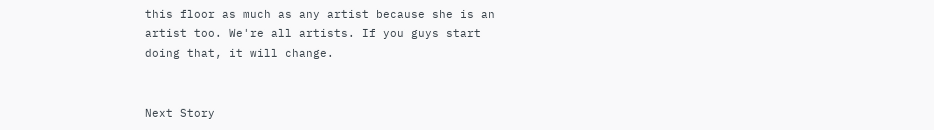this floor as much as any artist because she is an artist too. We're all artists. If you guys start doing that, it will change.


Next Story